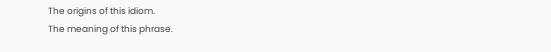The origins of this idiom.
The meaning of this phrase.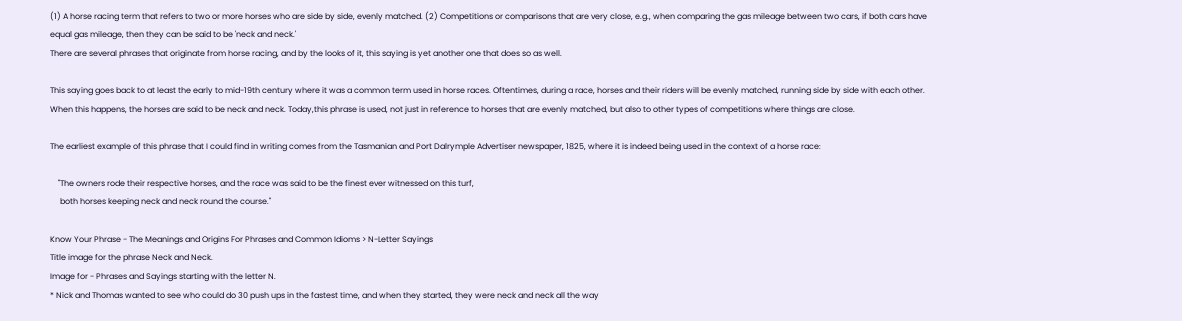(1) A horse racing term that refers to two or more horses who are side by side, evenly matched. (2) Competitions or comparisons that are very close, e.g., when comparing the gas mileage between two cars, if both cars have equal gas mileage, then they can be said to be 'neck and neck.'
There are several phrases that originate from horse racing, and by the looks of it, this saying is yet another one that does so as well.

This saying goes back to at least the early to mid-19th century where it was a common term used in horse races. Oftentimes, during a race, horses and their riders will be evenly matched, running side by side with each other. When this happens, the horses are said to be neck and neck. Today,this phrase is used, not just in reference to horses that are evenly matched, but also to other types of competitions where things are close.

The earliest example of this phrase that I could find in writing comes from the Tasmanian and Port Dalrymple Advertiser newspaper, 1825, where it is indeed being used in the context of a horse race:

    "The owners rode their respective horses, and the race was said to be the finest ever witnessed on this turf,
     both horses keeping neck and neck round the course."

Know Your Phrase - The Meanings and Origins For Phrases and Common Idioms > N-Letter Sayings
Title image for the phrase Neck and Neck.
Image for - Phrases and Sayings starting with the letter N.
* Nick and Thomas wanted to see who could do 30 push ups in the fastest time, and when they started, they were neck and neck all the way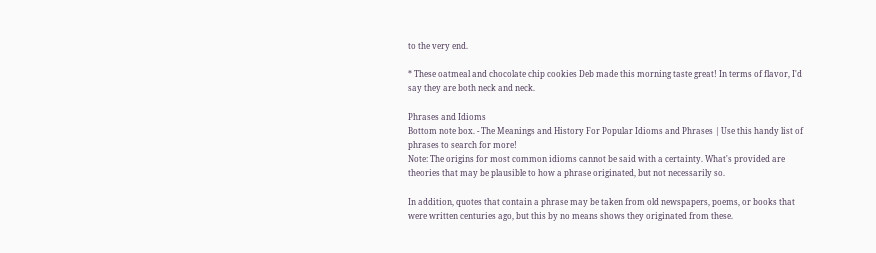to the very end.

* These oatmeal and chocolate chip cookies Deb made this morning taste great! In terms of flavor, I'd say they are both neck and neck.

Phrases and Idioms
Bottom note box. - The Meanings and History For Popular Idioms and Phrases | Use this handy list of phrases to search for more!
Note: The origins for most common idioms cannot be said with a certainty. What's provided are theories that may be plausible to how a phrase originated, but not necessarily so.

In addition, quotes that contain a phrase may be taken from old newspapers, poems, or books that were written centuries ago, but this by no means shows they originated from these.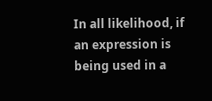In all likelihood, if an expression is being used in a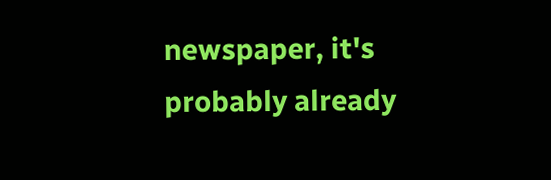newspaper, it's probably already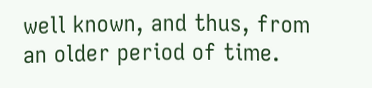well known, and thus, from an older period of time.